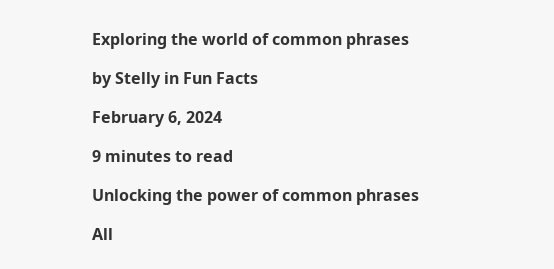Exploring the world of common phrases

by Stelly in Fun Facts

February 6, 2024

9 minutes to read

Unlocking the power of common phrases

All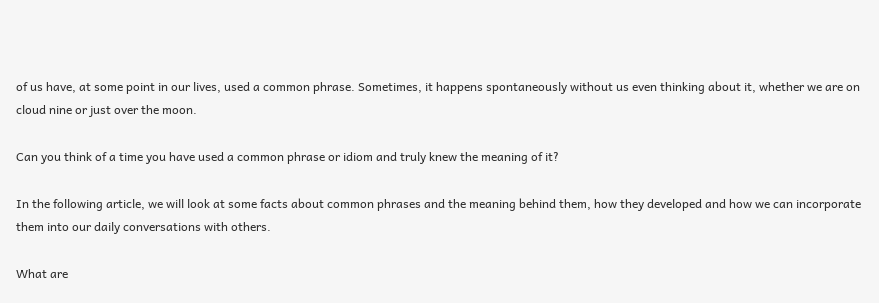of us have, at some point in our lives, used a common phrase. Sometimes, it happens spontaneously without us even thinking about it, whether we are on cloud nine or just over the moon.

Can you think of a time you have used a common phrase or idiom and truly knew the meaning of it?

In the following article, we will look at some facts about common phrases and the meaning behind them, how they developed and how we can incorporate them into our daily conversations with others.

What are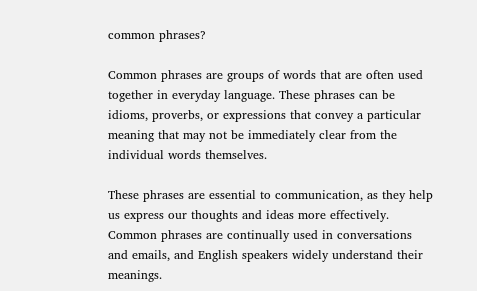common phrases?

Common phrases are groups of words that are often used together in everyday language. These phrases can be idioms, proverbs, or expressions that convey a particular meaning that may not be immediately clear from the individual words themselves.

These phrases are essential to communication, as they help us express our thoughts and ideas more effectively. Common phrases are continually used in conversations and emails, and English speakers widely understand their meanings.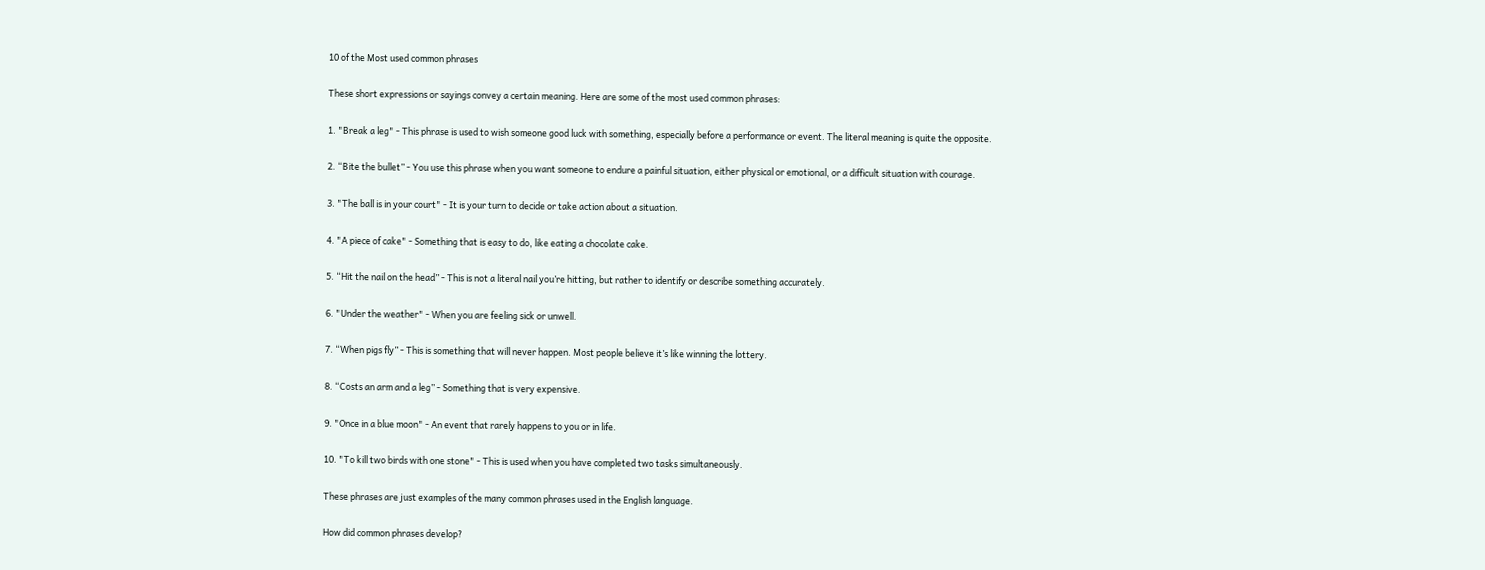10 of the Most used common phrases

These short expressions or sayings convey a certain meaning. Here are some of the most used common phrases:

1. "Break a leg" - This phrase is used to wish someone good luck with something, especially before a performance or event. The literal meaning is quite the opposite.

2. “Bite the bullet” - You use this phrase when you want someone to endure a painful situation, either physical or emotional, or a difficult situation with courage.

3. "The ball is in your court" - It is your turn to decide or take action about a situation.

4. "A piece of cake" - Something that is easy to do, like eating a chocolate cake.

5. “Hit the nail on the head” - This is not a literal nail you’re hitting, but rather to identify or describe something accurately.

6. "Under the weather" - When you are feeling sick or unwell.

7. “When pigs fly” - This is something that will never happen. Most people believe it’s like winning the lottery.

8. “Costs an arm and a leg” - Something that is very expensive.

9. "Once in a blue moon" - An event that rarely happens to you or in life.

10. "To kill two birds with one stone" - This is used when you have completed two tasks simultaneously.

These phrases are just examples of the many common phrases used in the English language.

How did common phrases develop?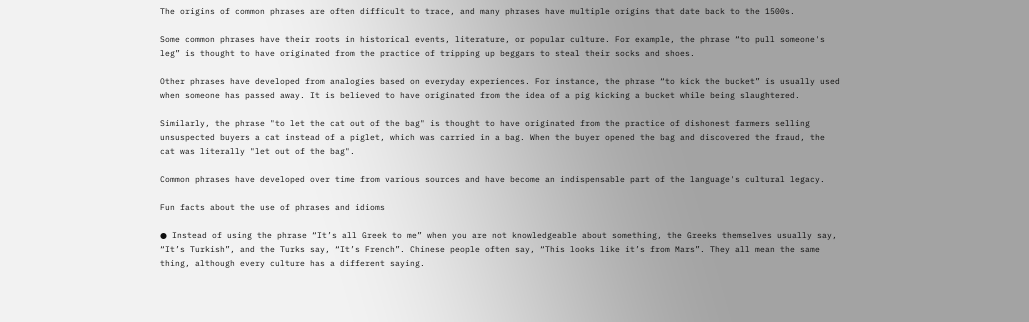The origins of common phrases are often difficult to trace, and many phrases have multiple origins that date back to the 1500s.

Some common phrases have their roots in historical events, literature, or popular culture. For example, the phrase “to pull someone's leg” is thought to have originated from the practice of tripping up beggars to steal their socks and shoes.

Other phrases have developed from analogies based on everyday experiences. For instance, the phrase “to kick the bucket” is usually used when someone has passed away. It is believed to have originated from the idea of a pig kicking a bucket while being slaughtered.

Similarly, the phrase "to let the cat out of the bag" is thought to have originated from the practice of dishonest farmers selling unsuspected buyers a cat instead of a piglet, which was carried in a bag. When the buyer opened the bag and discovered the fraud, the cat was literally "let out of the bag".

Common phrases have developed over time from various sources and have become an indispensable part of the language's cultural legacy.

Fun facts about the use of phrases and idioms

● Instead of using the phrase “It’s all Greek to me” when you are not knowledgeable about something, the Greeks themselves usually say, “It’s Turkish”, and the Turks say, “It’s French”. Chinese people often say, “This looks like it’s from Mars”. They all mean the same thing, although every culture has a different saying.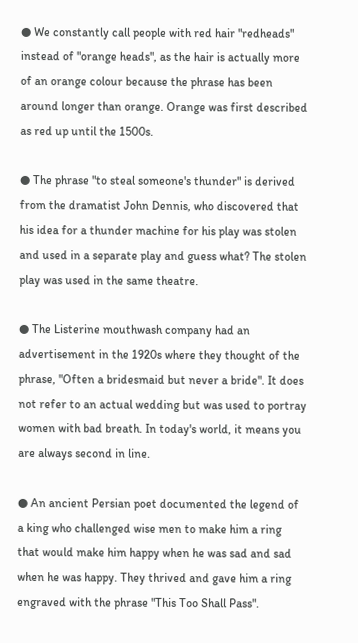● We constantly call people with red hair "redheads" instead of "orange heads", as the hair is actually more of an orange colour because the phrase has been around longer than orange. Orange was first described as red up until the 1500s.

● The phrase "to steal someone's thunder" is derived from the dramatist John Dennis, who discovered that his idea for a thunder machine for his play was stolen and used in a separate play and guess what? The stolen play was used in the same theatre.

● The Listerine mouthwash company had an advertisement in the 1920s where they thought of the phrase, "Often a bridesmaid but never a bride". It does not refer to an actual wedding but was used to portray women with bad breath. In today's world, it means you are always second in line.

● An ancient Persian poet documented the legend of a king who challenged wise men to make him a ring that would make him happy when he was sad and sad when he was happy. They thrived and gave him a ring engraved with the phrase "This Too Shall Pass".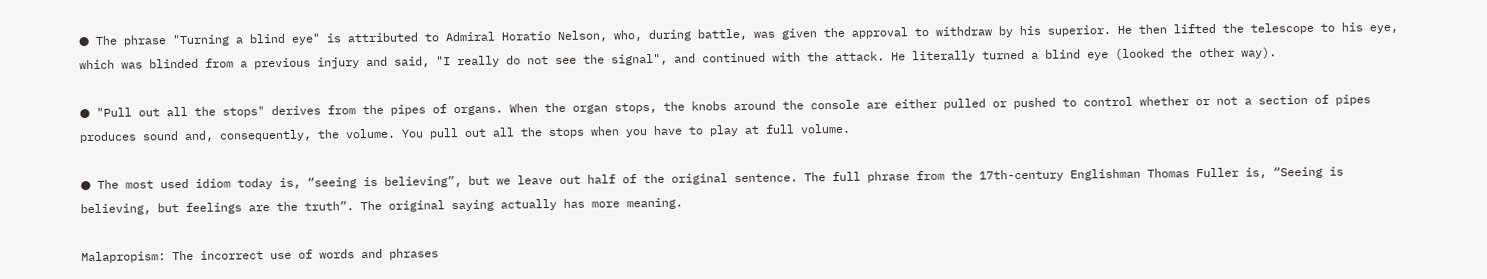● The phrase "Turning a blind eye" is attributed to Admiral Horatio Nelson, who, during battle, was given the approval to withdraw by his superior. He then lifted the telescope to his eye, which was blinded from a previous injury and said, "I really do not see the signal", and continued with the attack. He literally turned a blind eye (looked the other way).

● "Pull out all the stops" derives from the pipes of organs. When the organ stops, the knobs around the console are either pulled or pushed to control whether or not a section of pipes produces sound and, consequently, the volume. You pull out all the stops when you have to play at full volume.

● The most used idiom today is, “seeing is believing”, but we leave out half of the original sentence. The full phrase from the 17th-century Englishman Thomas Fuller is, “Seeing is believing, but feelings are the truth”. The original saying actually has more meaning.

Malapropism: The incorrect use of words and phrases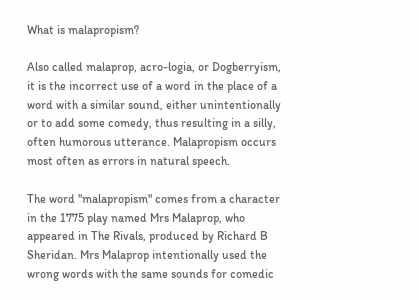What is malapropism?

Also called malaprop, acro-logia, or Dogberryism, it is the incorrect use of a word in the place of a word with a similar sound, either unintentionally or to add some comedy, thus resulting in a silly, often humorous utterance. Malapropism occurs most often as errors in natural speech.

The word "malapropism" comes from a character in the 1775 play named Mrs Malaprop, who appeared in The Rivals, produced by Richard B Sheridan. Mrs Malaprop intentionally used the wrong words with the same sounds for comedic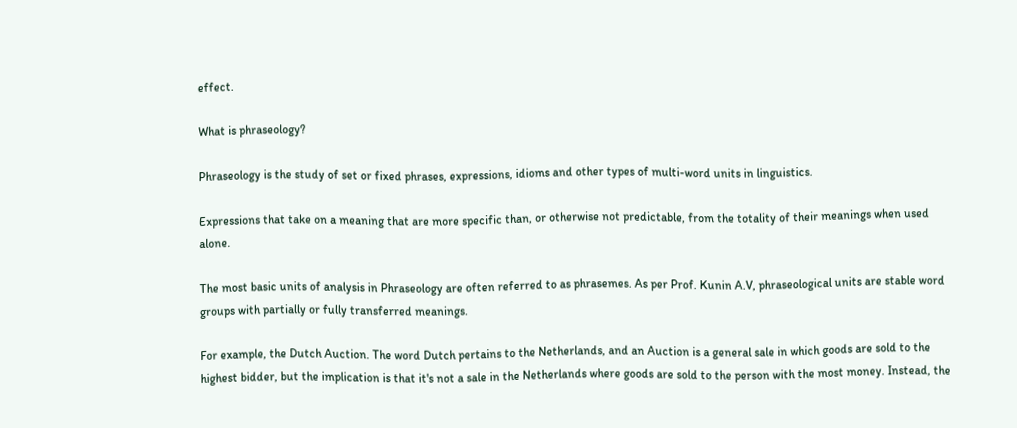effect.

What is phraseology?

Phraseology is the study of set or fixed phrases, expressions, idioms and other types of multi-word units in linguistics.

Expressions that take on a meaning that are more specific than, or otherwise not predictable, from the totality of their meanings when used alone.

The most basic units of analysis in Phraseology are often referred to as phrasemes. As per Prof. Kunin A.V, phraseological units are stable word groups with partially or fully transferred meanings.

For example, the Dutch Auction. The word Dutch pertains to the Netherlands, and an Auction is a general sale in which goods are sold to the highest bidder, but the implication is that it's not a sale in the Netherlands where goods are sold to the person with the most money. Instead, the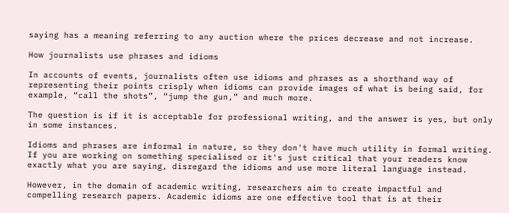saying has a meaning referring to any auction where the prices decrease and not increase.

How journalists use phrases and idioms

In accounts of events, journalists often use idioms and phrases as a shorthand way of representing their points crisply when idioms can provide images of what is being said, for example, “call the shots”, “jump the gun,” and much more.

The question is if it is acceptable for professional writing, and the answer is yes, but only in some instances.

Idioms and phrases are informal in nature, so they don't have much utility in formal writing. If you are working on something specialised or it's just critical that your readers know exactly what you are saying, disregard the idioms and use more literal language instead.

However, in the domain of academic writing, researchers aim to create impactful and compelling research papers. Academic idioms are one effective tool that is at their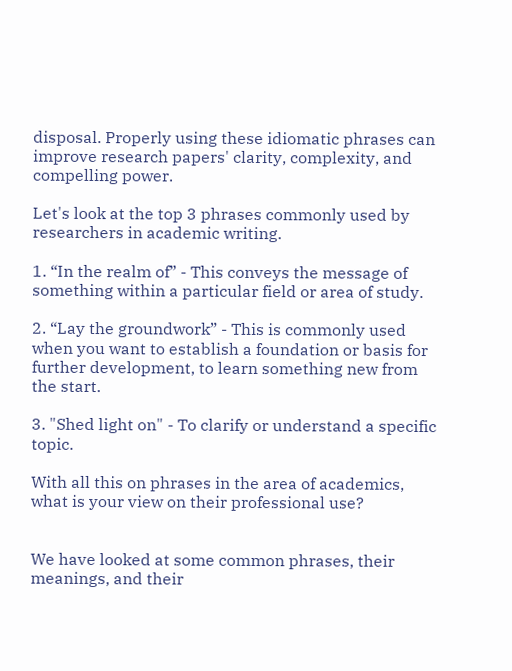disposal. Properly using these idiomatic phrases can improve research papers' clarity, complexity, and compelling power.

Let's look at the top 3 phrases commonly used by researchers in academic writing.

1. “In the realm of” - This conveys the message of something within a particular field or area of study.

2. “Lay the groundwork” - This is commonly used when you want to establish a foundation or basis for further development, to learn something new from the start.

3. "Shed light on" - To clarify or understand a specific topic.

With all this on phrases in the area of academics, what is your view on their professional use?


We have looked at some common phrases, their meanings, and their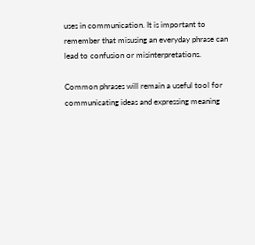uses in communication. It is important to remember that misusing an everyday phrase can lead to confusion or misinterpretations.

Common phrases will remain a useful tool for communicating ideas and expressing meaning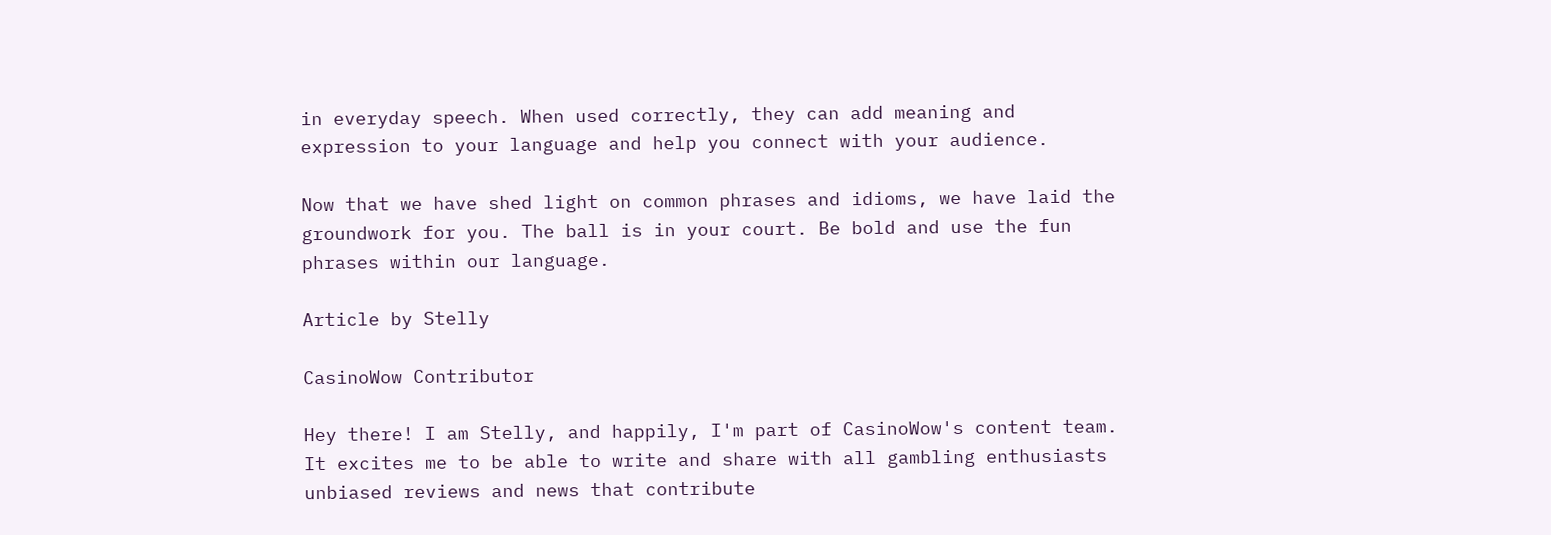in everyday speech. When used correctly, they can add meaning and expression to your language and help you connect with your audience.

Now that we have shed light on common phrases and idioms, we have laid the groundwork for you. The ball is in your court. Be bold and use the fun phrases within our language.

Article by Stelly

CasinoWow Contributor

Hey there! I am Stelly, and happily, I'm part of CasinoWow's content team. It excites me to be able to write and share with all gambling enthusiasts unbiased reviews and news that contribute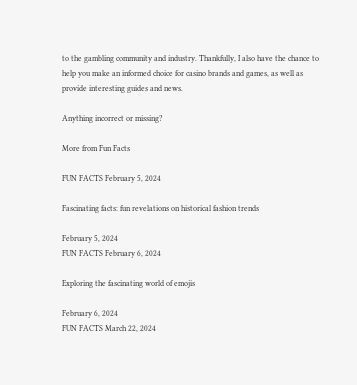to the gambling community and industry. Thankfully, I also have the chance to help you make an informed choice for casino brands and games, as well as provide interesting guides and news.

Anything incorrect or missing?

More from Fun Facts

FUN FACTS February 5, 2024

Fascinating facts: fun revelations on historical fashion trends

February 5, 2024
FUN FACTS February 6, 2024

Exploring the fascinating world of emojis

February 6, 2024
FUN FACTS March 22, 2024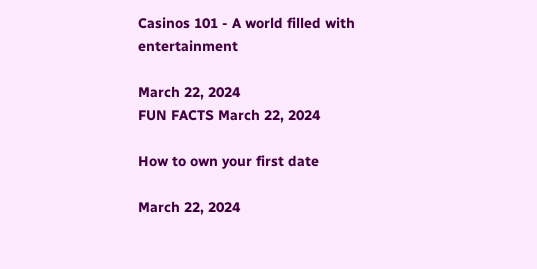Casinos 101 - A world filled with entertainment

March 22, 2024
FUN FACTS March 22, 2024

How to own your first date

March 22, 2024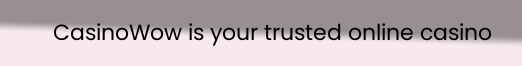CasinoWow is your trusted online casino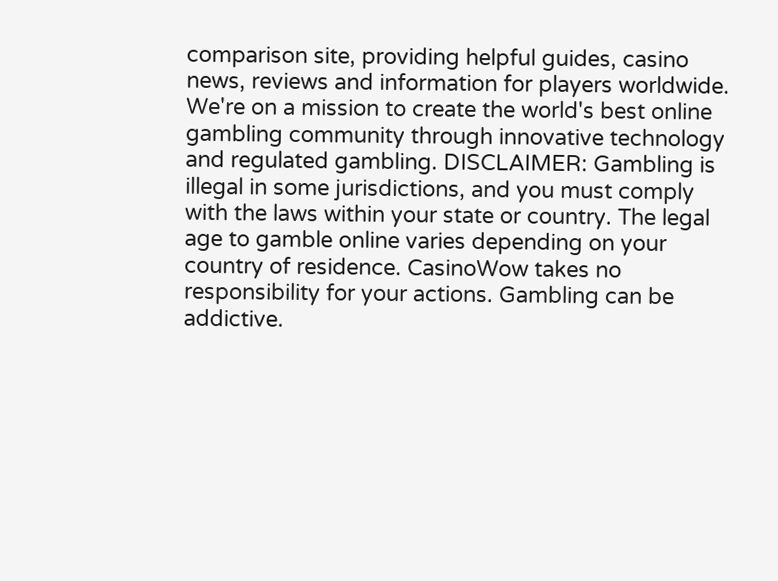comparison site, providing helpful guides, casino news, reviews and information for players worldwide. We're on a mission to create the world's best online gambling community through innovative technology and regulated gambling. DISCLAIMER: Gambling is illegal in some jurisdictions, and you must comply with the laws within your state or country. The legal age to gamble online varies depending on your country of residence. CasinoWow takes no responsibility for your actions. Gambling can be addictive.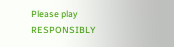Please play RESPONSIBLY